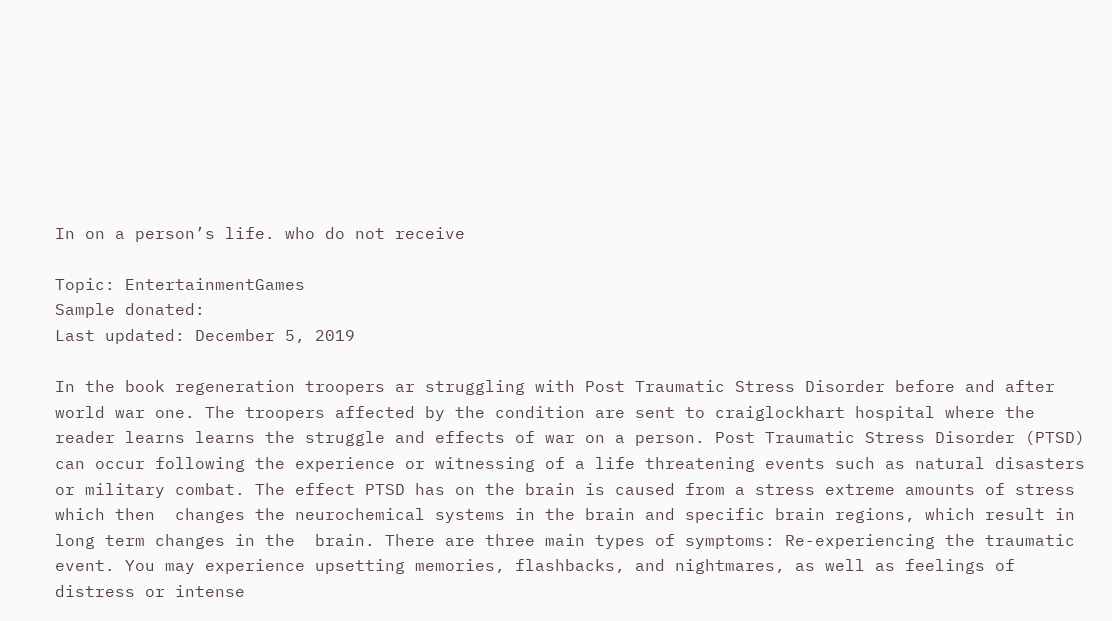In on a person’s life. who do not receive

Topic: EntertainmentGames
Sample donated:
Last updated: December 5, 2019

In the book regeneration troopers ar struggling with Post Traumatic Stress Disorder before and after world war one. The troopers affected by the condition are sent to craiglockhart hospital where the reader learns learns the struggle and effects of war on a person. Post Traumatic Stress Disorder (PTSD) can occur following the experience or witnessing of a life threatening events such as natural disasters or military combat. The effect PTSD has on the brain is caused from a stress extreme amounts of stress which then  changes the neurochemical systems in the brain and specific brain regions, which result in long term changes in the  brain. There are three main types of symptoms: Re-experiencing the traumatic event. You may experience upsetting memories, flashbacks, and nightmares, as well as feelings of distress or intense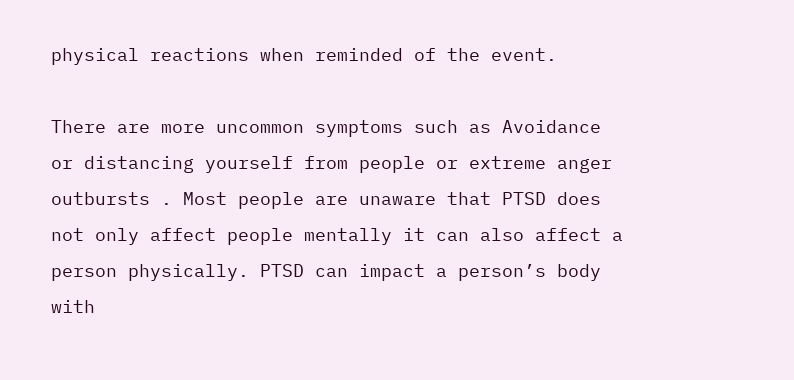physical reactions when reminded of the event.

There are more uncommon symptoms such as Avoidance or distancing yourself from people or extreme anger outbursts . Most people are unaware that PTSD does not only affect people mentally it can also affect a person physically. PTSD can impact a person’s body with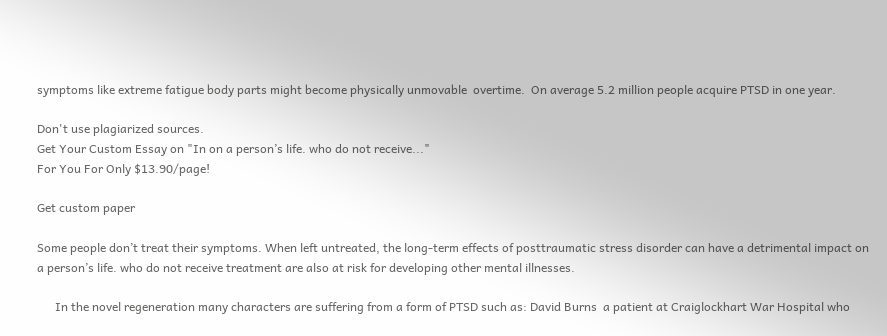symptoms like extreme fatigue body parts might become physically unmovable  overtime.  On average 5.2 million people acquire PTSD in one year.

Don't use plagiarized sources.
Get Your Custom Essay on "In on a person’s life. who do not receive..."
For You For Only $13.90/page!

Get custom paper

Some people don’t treat their symptoms. When left untreated, the long-term effects of posttraumatic stress disorder can have a detrimental impact on a person’s life. who do not receive treatment are also at risk for developing other mental illnesses.

      In the novel regeneration many characters are suffering from a form of PTSD such as: David Burns  a patient at Craiglockhart War Hospital who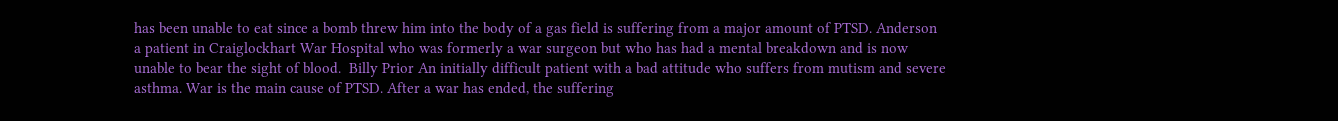has been unable to eat since a bomb threw him into the body of a gas field is suffering from a major amount of PTSD. Anderson a patient in Craiglockhart War Hospital who was formerly a war surgeon but who has had a mental breakdown and is now unable to bear the sight of blood.  Billy Prior An initially difficult patient with a bad attitude who suffers from mutism and severe asthma. War is the main cause of PTSD. After a war has ended, the suffering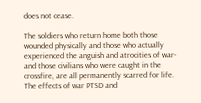does not cease.

The soldiers who return home both those wounded physically and those who actually experienced the anguish and atrocities of war-and those civilians who were caught in the crossfire, are all permanently scarred for life.  The effects of war PTSD and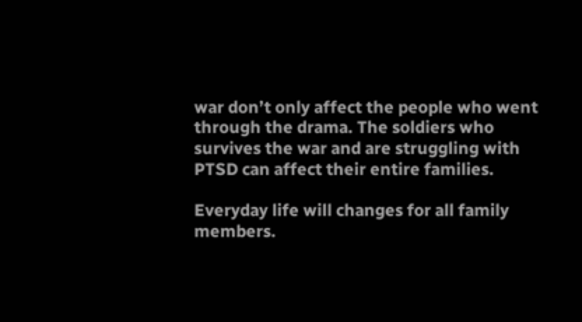war don’t only affect the people who went through the drama. The soldiers who survives the war and are struggling with PTSD can affect their entire families.

Everyday life will changes for all family members.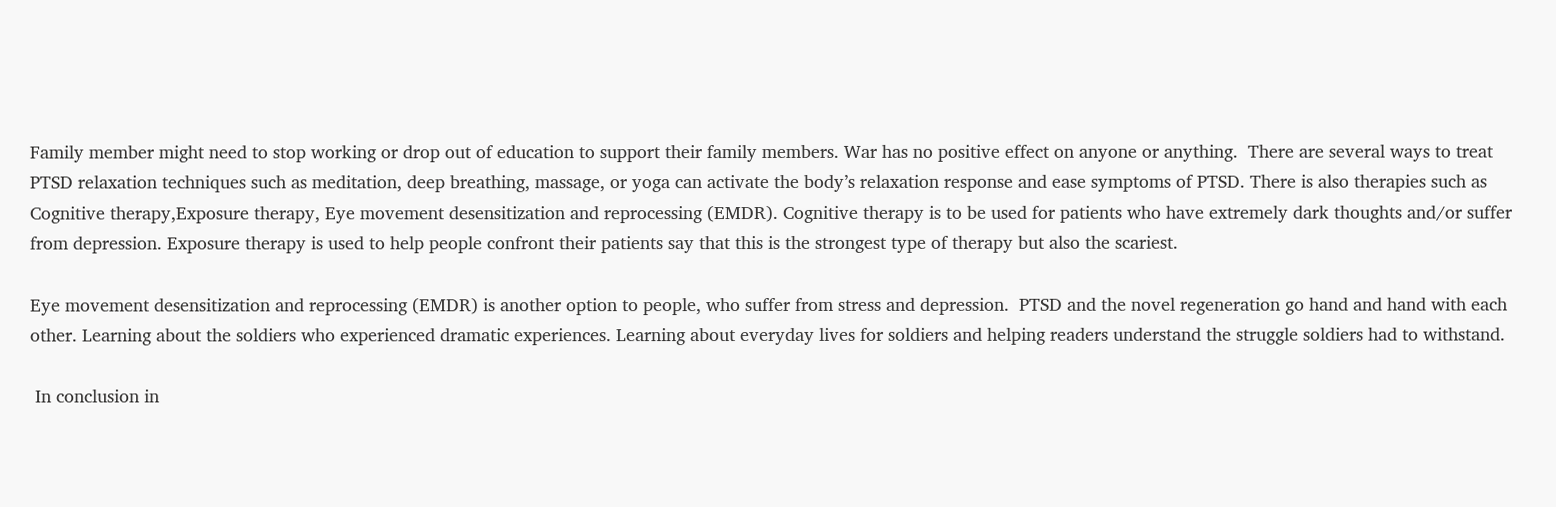Family member might need to stop working or drop out of education to support their family members. War has no positive effect on anyone or anything.  There are several ways to treat  PTSD relaxation techniques such as meditation, deep breathing, massage, or yoga can activate the body’s relaxation response and ease symptoms of PTSD. There is also therapies such as Cognitive therapy,Exposure therapy, Eye movement desensitization and reprocessing (EMDR). Cognitive therapy is to be used for patients who have extremely dark thoughts and/or suffer from depression. Exposure therapy is used to help people confront their patients say that this is the strongest type of therapy but also the scariest.

Eye movement desensitization and reprocessing (EMDR) is another option to people, who suffer from stress and depression.  PTSD and the novel regeneration go hand and hand with each other. Learning about the soldiers who experienced dramatic experiences. Learning about everyday lives for soldiers and helping readers understand the struggle soldiers had to withstand.

 In conclusion in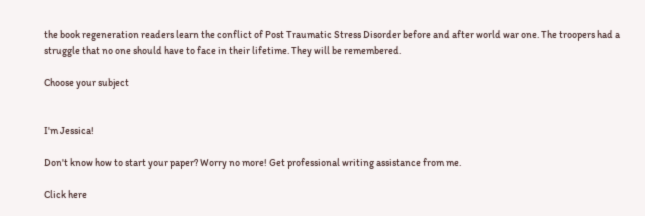the book regeneration readers learn the conflict of Post Traumatic Stress Disorder before and after world war one. The troopers had a struggle that no one should have to face in their lifetime. They will be remembered.

Choose your subject


I'm Jessica!

Don't know how to start your paper? Worry no more! Get professional writing assistance from me.

Click here